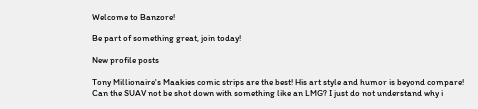Welcome to Banzore!

Be part of something great, join today!

New profile posts

Tony Millionaire's Maakies comic strips are the best! His art style and humor is beyond compare!
Can the SUAV not be shot down with something like an LMG? I just do not understand why i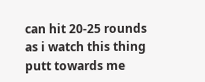can hit 20-25 rounds as i watch this thing putt towards me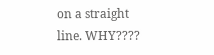on a straight line. WHY????